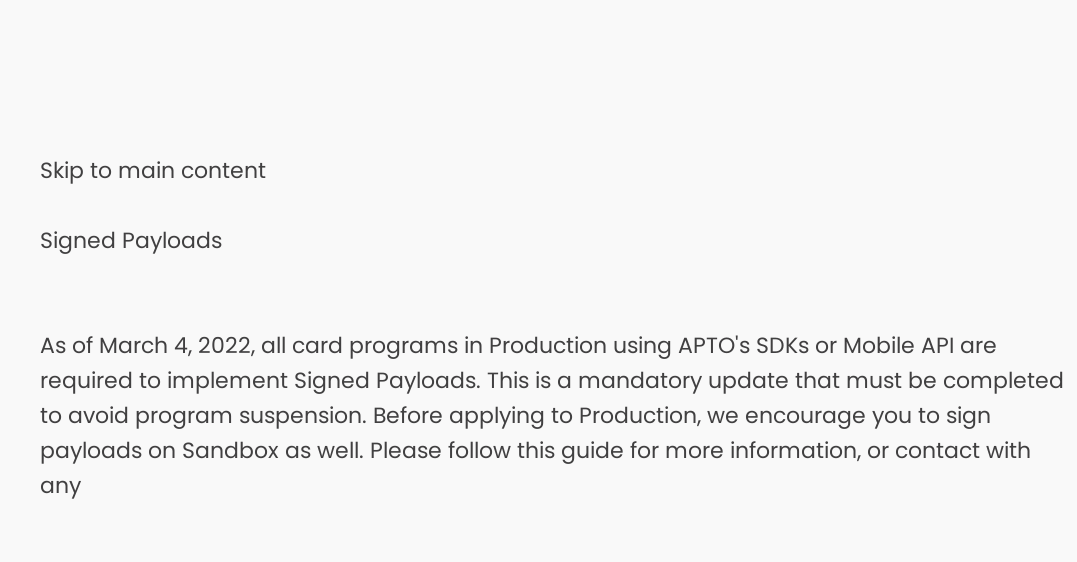Skip to main content

Signed Payloads


As of March 4, 2022, all card programs in Production using APTO's SDKs or Mobile API are required to implement Signed Payloads. This is a mandatory update that must be completed to avoid program suspension. Before applying to Production, we encourage you to sign payloads on Sandbox as well. Please follow this guide for more information, or contact with any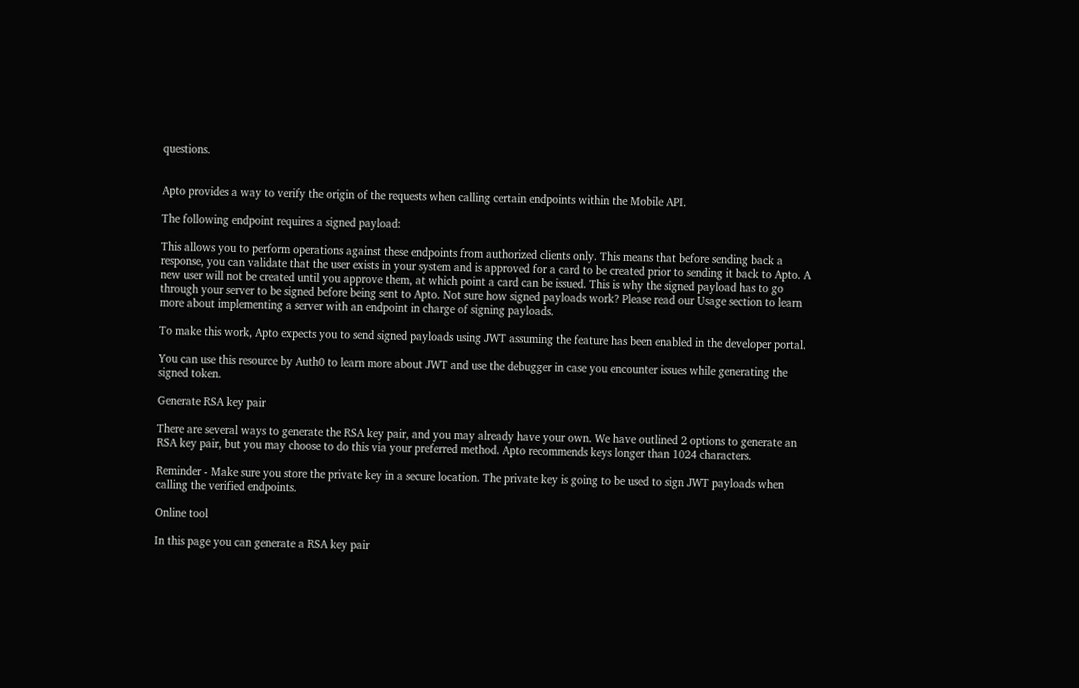questions.


Apto provides a way to verify the origin of the requests when calling certain endpoints within the Mobile API.

The following endpoint requires a signed payload:

This allows you to perform operations against these endpoints from authorized clients only. This means that before sending back a response, you can validate that the user exists in your system and is approved for a card to be created prior to sending it back to Apto. A new user will not be created until you approve them, at which point a card can be issued. This is why the signed payload has to go through your server to be signed before being sent to Apto. Not sure how signed payloads work? Please read our Usage section to learn more about implementing a server with an endpoint in charge of signing payloads.

To make this work, Apto expects you to send signed payloads using JWT assuming the feature has been enabled in the developer portal.

You can use this resource by Auth0 to learn more about JWT and use the debugger in case you encounter issues while generating the signed token.

Generate RSA key pair

There are several ways to generate the RSA key pair, and you may already have your own. We have outlined 2 options to generate an RSA key pair, but you may choose to do this via your preferred method. Apto recommends keys longer than 1024 characters.

Reminder - Make sure you store the private key in a secure location. The private key is going to be used to sign JWT payloads when calling the verified endpoints.

Online tool

In this page you can generate a RSA key pair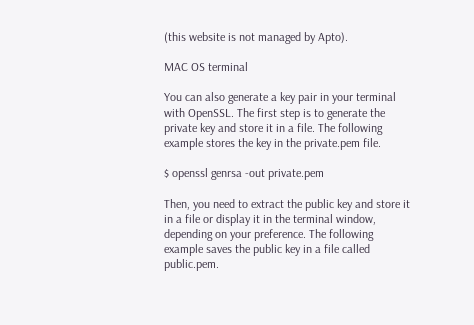(this website is not managed by Apto).

MAC OS terminal

You can also generate a key pair in your terminal with OpenSSL. The first step is to generate the private key and store it in a file. The following example stores the key in the private.pem file.

$ openssl genrsa -out private.pem

Then, you need to extract the public key and store it in a file or display it in the terminal window, depending on your preference. The following example saves the public key in a file called public.pem.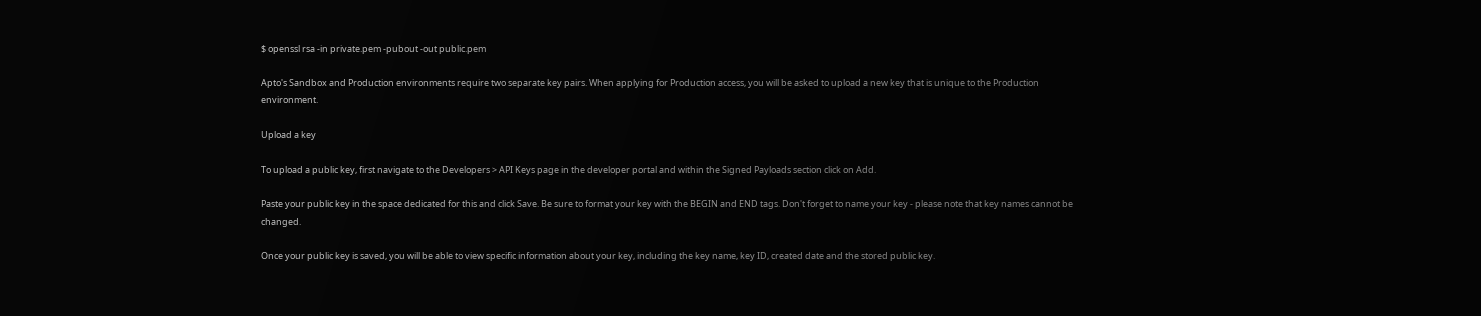$ openssl rsa -in private.pem -pubout -out public.pem

Apto's Sandbox and Production environments require two separate key pairs. When applying for Production access, you will be asked to upload a new key that is unique to the Production environment.

Upload a key

To upload a public key, first navigate to the Developers > API Keys page in the developer portal and within the Signed Payloads section click on Add.

Paste your public key in the space dedicated for this and click Save. Be sure to format your key with the BEGIN and END tags. Don't forget to name your key - please note that key names cannot be changed.

Once your public key is saved, you will be able to view specific information about your key, including the key name, key ID, created date and the stored public key.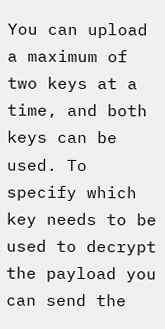You can upload a maximum of two keys at a time, and both keys can be used. To specify which key needs to be used to decrypt the payload you can send the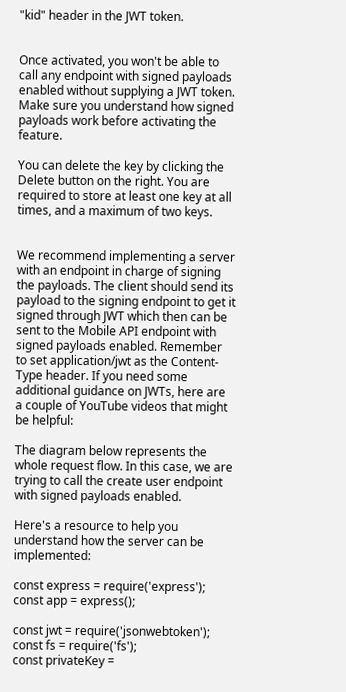"kid" header in the JWT token.


Once activated, you won't be able to call any endpoint with signed payloads enabled without supplying a JWT token. Make sure you understand how signed payloads work before activating the feature.

You can delete the key by clicking the Delete button on the right. You are required to store at least one key at all times, and a maximum of two keys.


We recommend implementing a server with an endpoint in charge of signing the payloads. The client should send its payload to the signing endpoint to get it signed through JWT which then can be sent to the Mobile API endpoint with signed payloads enabled. Remember to set application/jwt as the Content-Type header. If you need some additional guidance on JWTs, here are a couple of YouTube videos that might be helpful:

The diagram below represents the whole request flow. In this case, we are trying to call the create user endpoint with signed payloads enabled.

Here's a resource to help you understand how the server can be implemented:

const express = require('express');
const app = express();

const jwt = require('jsonwebtoken');
const fs = require('fs');
const privateKey =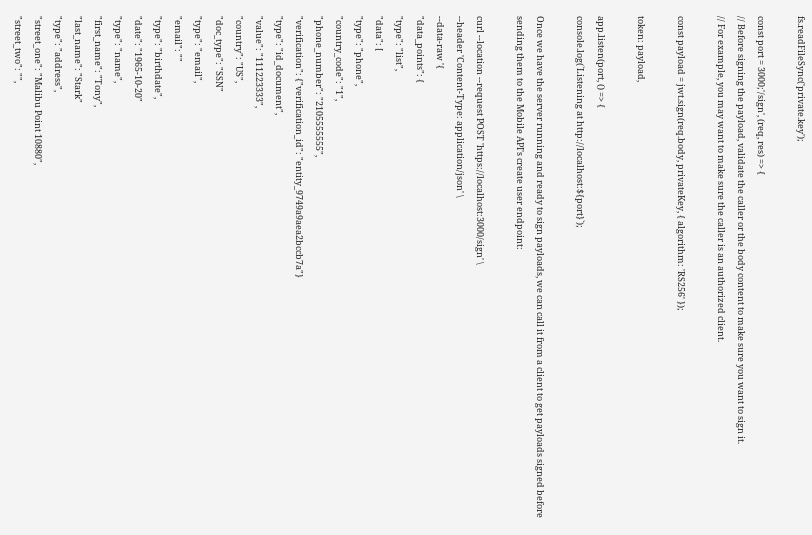fs.readFileSync('private.key');

const port = 3000;'/sign', (req, res) => {
// Before signing the payload, validate the caller or the body content to make sure you want to sign it.
// For example, you may want to make sure the caller is an authorized client.

const payload = jwt.sign(req.body, privateKey, { algorithm: 'RS256' });

token: payload,

app.listen(port, () => {
console.log(`Listening at http://localhost:${port}`);

Once we have the server running and ready to sign payloads, we can call it from a client to get payloads signed before sending them to the Mobile API's create user endpoint:

curl --location --request POST 'https://localhost:3000/sign' \
--header 'Content-Type: application/json' \
--data-raw '{
"data_points": {
"type": "list",
"data": [
"type": "phone",
"country_code": "1",
"phone_number": "2105555555",
"verification": {"verification_id": "entity_9749a9aea2bccb7a"}
"type": "id_document",
"value": "111223333",
"country": "US",
"doc_type": "SSN"
"type": "email",
"email": ""
"type": "birthdate",
"date": "1965-10-20"
"type": "name",
"first_name": "Tony",
"last_name": "Stark"
"type": "address",
"street_one": "Malibu Point 10880",
"street_two": "",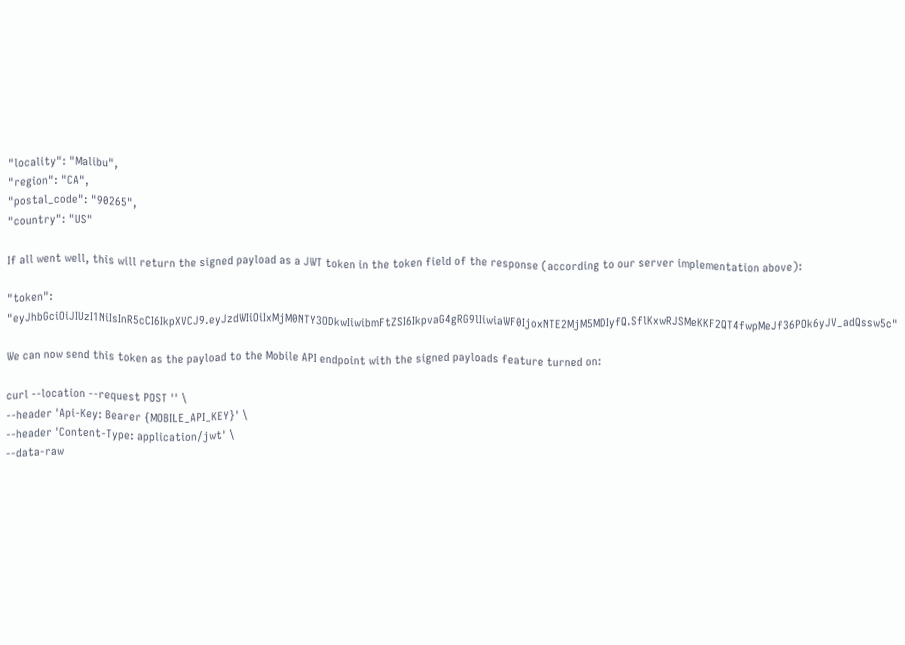"locality": "Malibu",
"region": "CA",
"postal_code": "90265",
"country": "US"

If all went well, this will return the signed payload as a JWT token in the token field of the response (according to our server implementation above):

"token": "eyJhbGciOiJIUzI1NiIsInR5cCI6IkpXVCJ9.eyJzdWIiOiIxMjM0NTY3ODkwIiwibmFtZSI6IkpvaG4gRG9lIiwiaWF0IjoxNTE2MjM5MDIyfQ.SflKxwRJSMeKKF2QT4fwpMeJf36POk6yJV_adQssw5c"

We can now send this token as the payload to the Mobile API endpoint with the signed payloads feature turned on:

curl --location --request POST '' \
--header 'Api-Key: Bearer {MOBILE_API_KEY}' \
--header 'Content-Type: application/jwt' \
--data-raw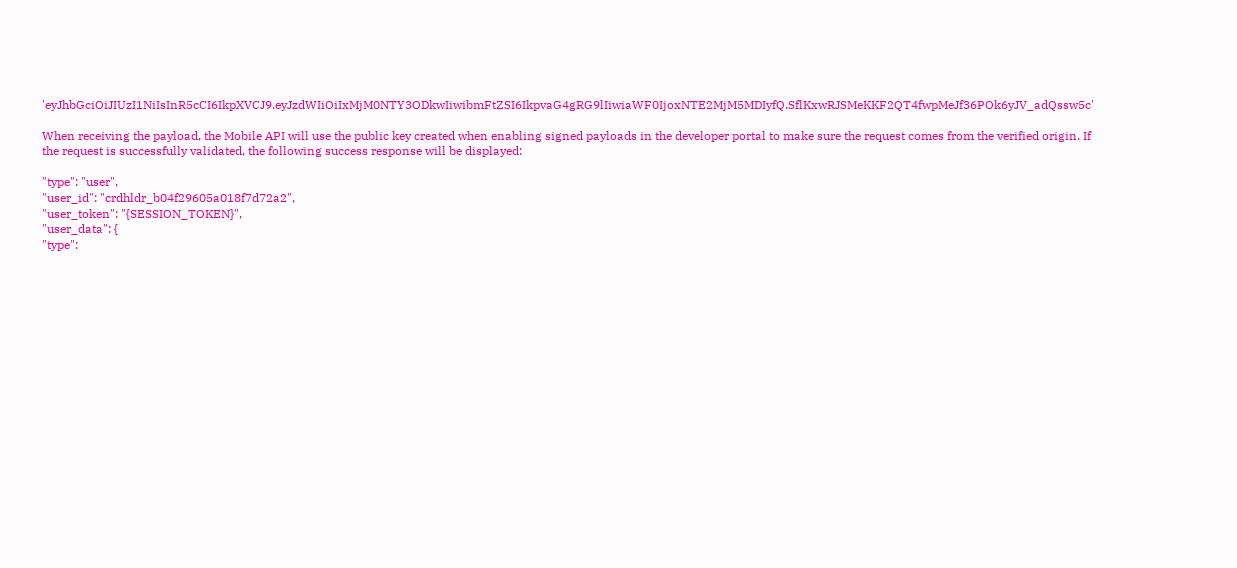'eyJhbGciOiJIUzI1NiIsInR5cCI6IkpXVCJ9.eyJzdWIiOiIxMjM0NTY3ODkwIiwibmFtZSI6IkpvaG4gRG9lIiwiaWF0IjoxNTE2MjM5MDIyfQ.SflKxwRJSMeKKF2QT4fwpMeJf36POk6yJV_adQssw5c'

When receiving the payload, the Mobile API will use the public key created when enabling signed payloads in the developer portal to make sure the request comes from the verified origin. If the request is successfully validated, the following success response will be displayed:

"type": "user",
"user_id": "crdhldr_b04f29605a018f7d72a2",
"user_token": "{SESSION_TOKEN}",
"user_data": {
"type":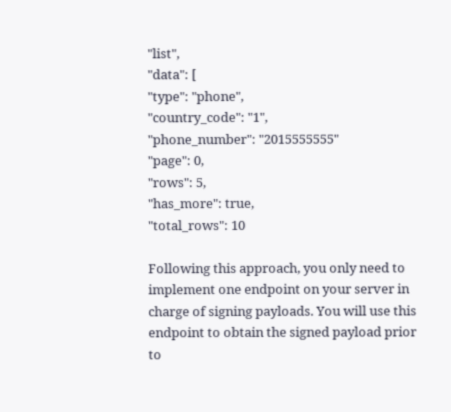"list",
"data": [
"type": "phone",
"country_code": "1",
"phone_number": "2015555555"
"page": 0,
"rows": 5,
"has_more": true,
"total_rows": 10

Following this approach, you only need to implement one endpoint on your server in charge of signing payloads. You will use this endpoint to obtain the signed payload prior to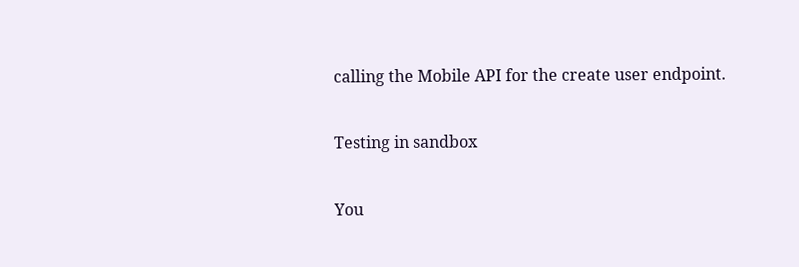calling the Mobile API for the create user endpoint.

Testing in sandbox

You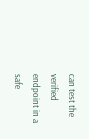can test the verified endpoint in a safe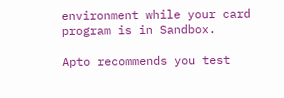environment while your card program is in Sandbox.

Apto recommends you test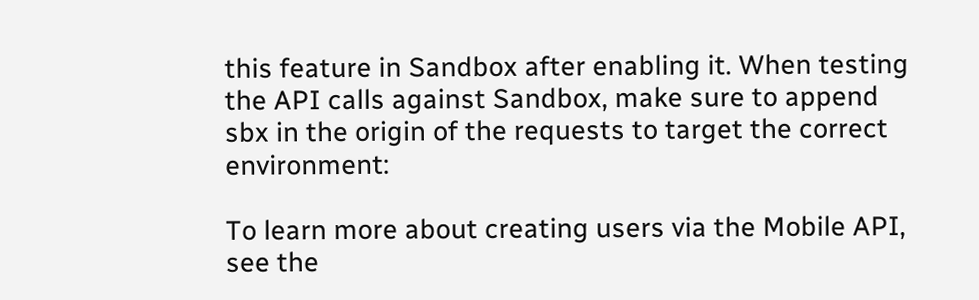this feature in Sandbox after enabling it. When testing the API calls against Sandbox, make sure to append sbx in the origin of the requests to target the correct environment:

To learn more about creating users via the Mobile API, see the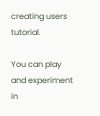creating users tutorial.

You can play and experiment in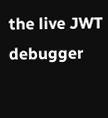the live JWT debugger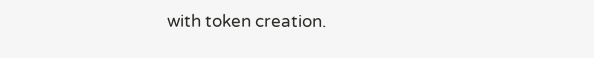with token creation.